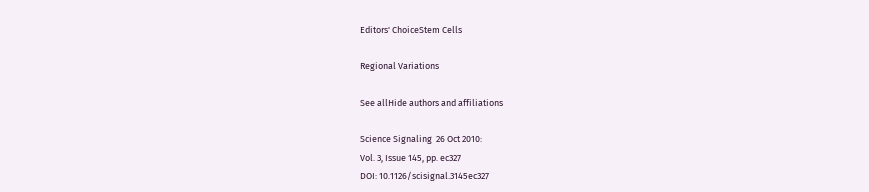Editors' ChoiceStem Cells

Regional Variations

See allHide authors and affiliations

Science Signaling  26 Oct 2010:
Vol. 3, Issue 145, pp. ec327
DOI: 10.1126/scisignal.3145ec327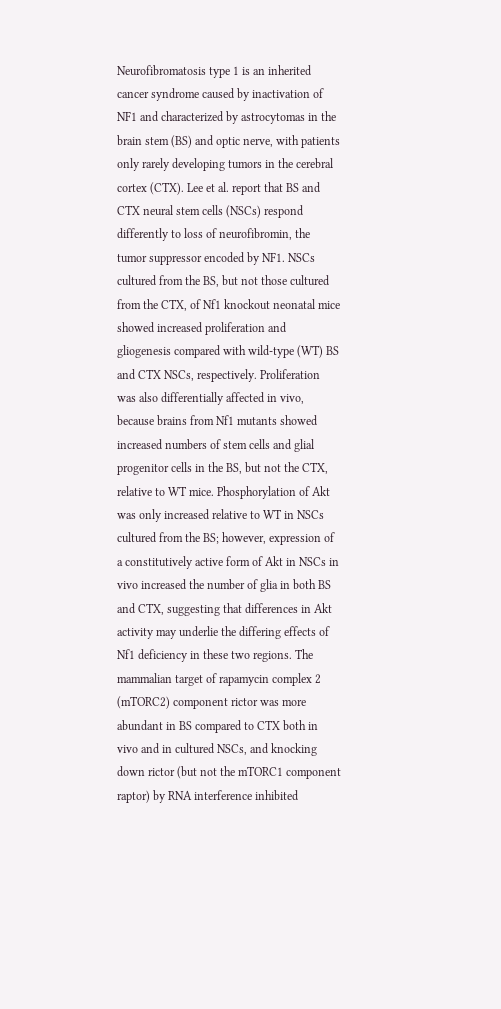Neurofibromatosis type 1 is an inherited cancer syndrome caused by inactivation of NF1 and characterized by astrocytomas in the brain stem (BS) and optic nerve, with patients only rarely developing tumors in the cerebral cortex (CTX). Lee et al. report that BS and CTX neural stem cells (NSCs) respond differently to loss of neurofibromin, the tumor suppressor encoded by NF1. NSCs cultured from the BS, but not those cultured from the CTX, of Nf1 knockout neonatal mice showed increased proliferation and gliogenesis compared with wild-type (WT) BS and CTX NSCs, respectively. Proliferation was also differentially affected in vivo, because brains from Nf1 mutants showed increased numbers of stem cells and glial progenitor cells in the BS, but not the CTX, relative to WT mice. Phosphorylation of Akt was only increased relative to WT in NSCs cultured from the BS; however, expression of a constitutively active form of Akt in NSCs in vivo increased the number of glia in both BS and CTX, suggesting that differences in Akt activity may underlie the differing effects of Nf1 deficiency in these two regions. The mammalian target of rapamycin complex 2 (mTORC2) component rictor was more abundant in BS compared to CTX both in vivo and in cultured NSCs, and knocking down rictor (but not the mTORC1 component raptor) by RNA interference inhibited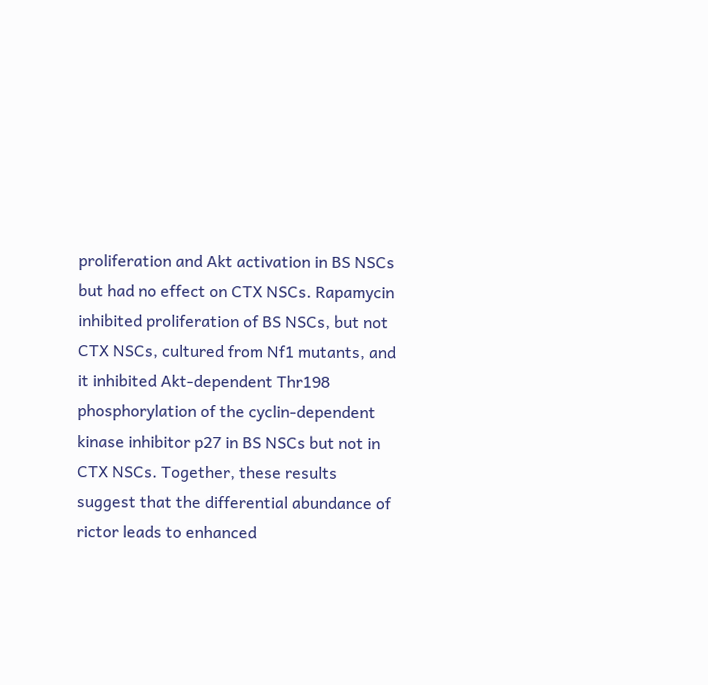proliferation and Akt activation in BS NSCs but had no effect on CTX NSCs. Rapamycin inhibited proliferation of BS NSCs, but not CTX NSCs, cultured from Nf1 mutants, and it inhibited Akt-dependent Thr198 phosphorylation of the cyclin-dependent kinase inhibitor p27 in BS NSCs but not in CTX NSCs. Together, these results suggest that the differential abundance of rictor leads to enhanced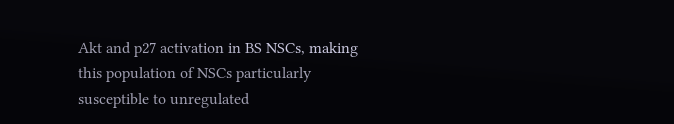Akt and p27 activation in BS NSCs, making this population of NSCs particularly susceptible to unregulated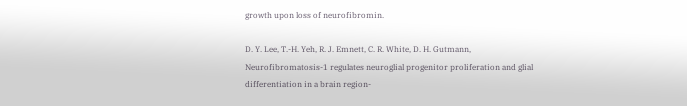growth upon loss of neurofibromin.

D. Y. Lee, T.-H. Yeh, R. J. Emnett, C. R. White, D. H. Gutmann, Neurofibromatosis-1 regulates neuroglial progenitor proliferation and glial differentiation in a brain region-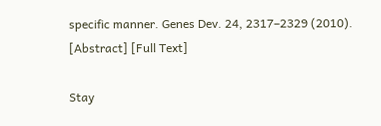specific manner. Genes Dev. 24, 2317–2329 (2010). [Abstract] [Full Text]

Stay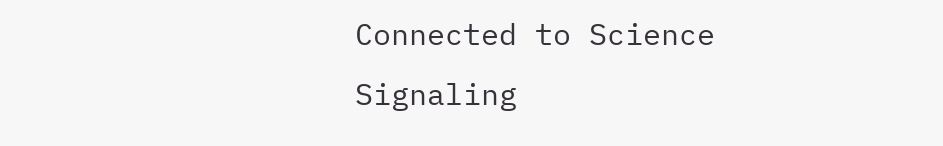Connected to Science Signaling